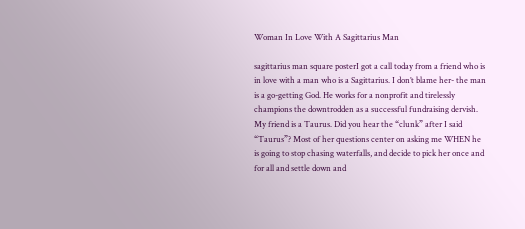Woman In Love With A Sagittarius Man

sagittarius man square posterI got a call today from a friend who is in love with a man who is a Sagittarius. I don’t blame her- the man is a go-getting God. He works for a nonprofit and tirelessly champions the downtrodden as a successful fundraising dervish. My friend is a Taurus. Did you hear the “clunk” after I said “Taurus”? Most of her questions center on asking me WHEN he is going to stop chasing waterfalls, and decide to pick her once and for all and settle down and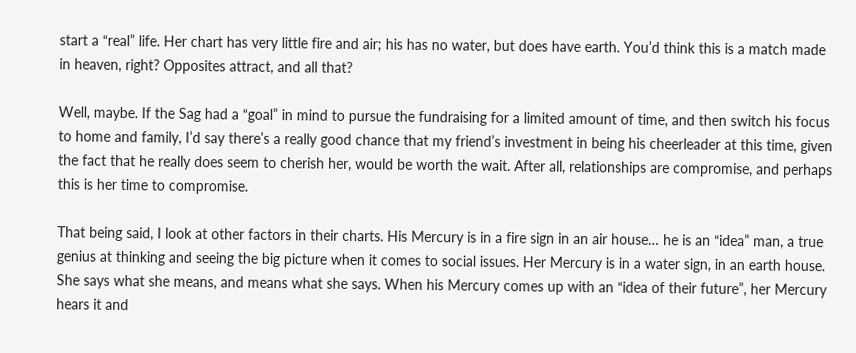start a “real” life. Her chart has very little fire and air; his has no water, but does have earth. You’d think this is a match made in heaven, right? Opposites attract, and all that?

Well, maybe. If the Sag had a “goal” in mind to pursue the fundraising for a limited amount of time, and then switch his focus to home and family, I’d say there’s a really good chance that my friend’s investment in being his cheerleader at this time, given the fact that he really does seem to cherish her, would be worth the wait. After all, relationships are compromise, and perhaps this is her time to compromise.

That being said, I look at other factors in their charts. His Mercury is in a fire sign in an air house… he is an “idea” man, a true genius at thinking and seeing the big picture when it comes to social issues. Her Mercury is in a water sign, in an earth house. She says what she means, and means what she says. When his Mercury comes up with an “idea of their future”, her Mercury hears it and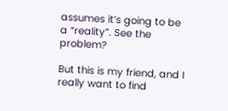assumes it’s going to be a “reality”. See the problem?

But this is my friend, and I really want to find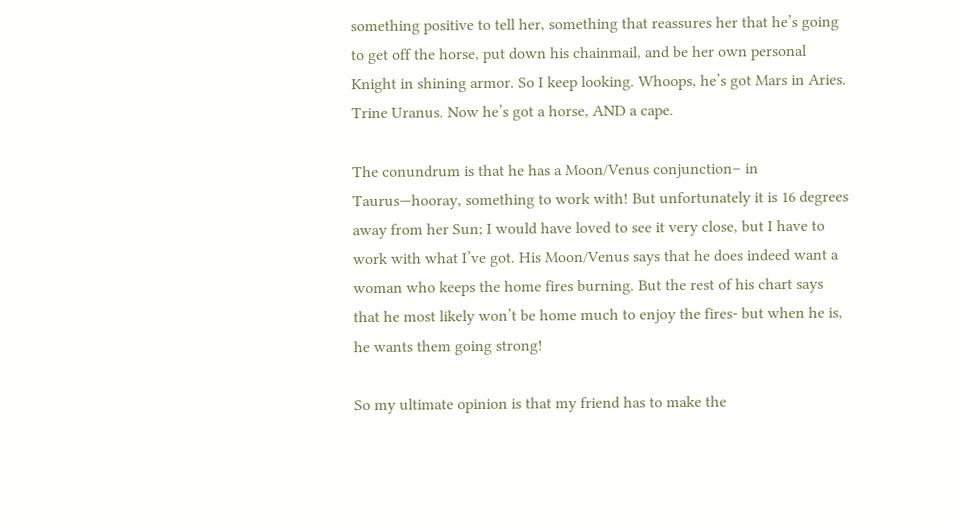something positive to tell her, something that reassures her that he’s going to get off the horse, put down his chainmail, and be her own personal Knight in shining armor. So I keep looking. Whoops, he’s got Mars in Aries. Trine Uranus. Now he’s got a horse, AND a cape.

The conundrum is that he has a Moon/Venus conjunction– in Taurus—hooray, something to work with! But unfortunately it is 16 degrees away from her Sun; I would have loved to see it very close, but I have to work with what I’ve got. His Moon/Venus says that he does indeed want a woman who keeps the home fires burning. But the rest of his chart says that he most likely won’t be home much to enjoy the fires- but when he is, he wants them going strong!

So my ultimate opinion is that my friend has to make the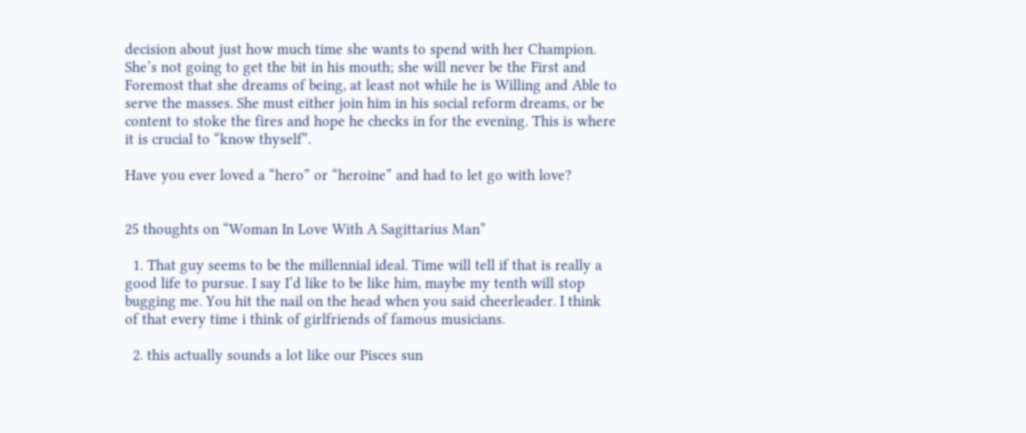decision about just how much time she wants to spend with her Champion. She’s not going to get the bit in his mouth; she will never be the First and Foremost that she dreams of being, at least not while he is Willing and Able to serve the masses. She must either join him in his social reform dreams, or be content to stoke the fires and hope he checks in for the evening. This is where it is crucial to “know thyself”.

Have you ever loved a “hero” or “heroine” and had to let go with love?


25 thoughts on “Woman In Love With A Sagittarius Man”

  1. That guy seems to be the millennial ideal. Time will tell if that is really a good life to pursue. I say I’d like to be like him, maybe my tenth will stop bugging me. You hit the nail on the head when you said cheerleader. I think of that every time i think of girlfriends of famous musicians.

  2. this actually sounds a lot like our Pisces sun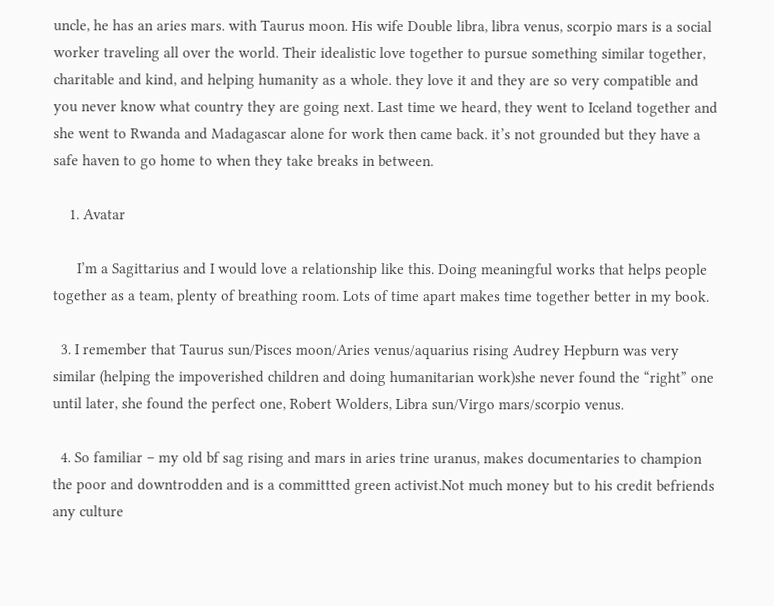uncle, he has an aries mars. with Taurus moon. His wife Double libra, libra venus, scorpio mars is a social worker traveling all over the world. Their idealistic love together to pursue something similar together, charitable and kind, and helping humanity as a whole. they love it and they are so very compatible and you never know what country they are going next. Last time we heard, they went to Iceland together and she went to Rwanda and Madagascar alone for work then came back. it’s not grounded but they have a safe haven to go home to when they take breaks in between.

    1. Avatar

      I’m a Sagittarius and I would love a relationship like this. Doing meaningful works that helps people together as a team, plenty of breathing room. Lots of time apart makes time together better in my book.

  3. I remember that Taurus sun/Pisces moon/Aries venus/aquarius rising Audrey Hepburn was very similar (helping the impoverished children and doing humanitarian work)she never found the “right” one until later, she found the perfect one, Robert Wolders, Libra sun/Virgo mars/scorpio venus.

  4. So familiar – my old bf sag rising and mars in aries trine uranus, makes documentaries to champion the poor and downtrodden and is a committted green activist.Not much money but to his credit befriends any culture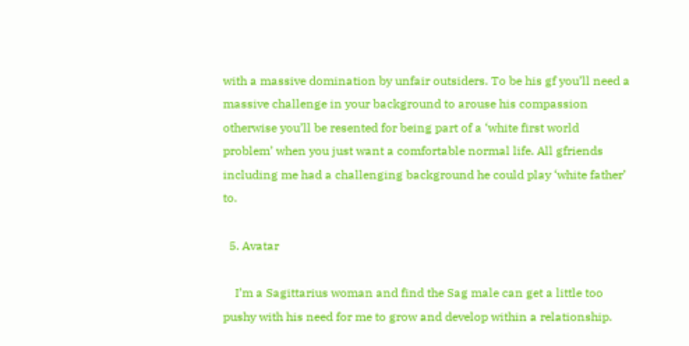with a massive domination by unfair outsiders. To be his gf you’ll need a massive challenge in your background to arouse his compassion otherwise you’ll be resented for being part of a ‘white first world problem’ when you just want a comfortable normal life. All gfriends including me had a challenging background he could play ‘white father’ to.

  5. Avatar

    I’m a Sagittarius woman and find the Sag male can get a little too pushy with his need for me to grow and develop within a relationship.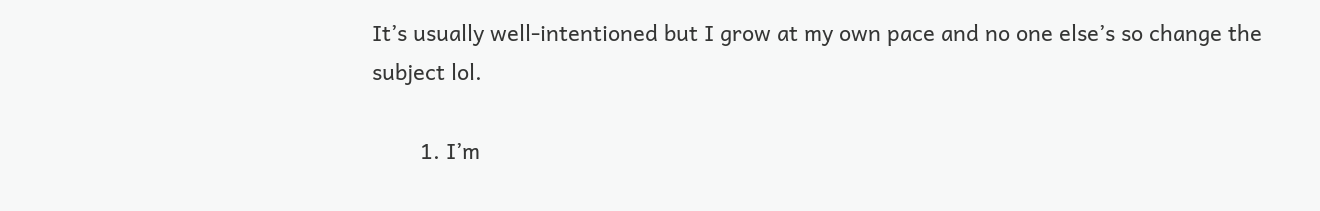It’s usually well-intentioned but I grow at my own pace and no one else’s so change the subject lol.

        1. I’m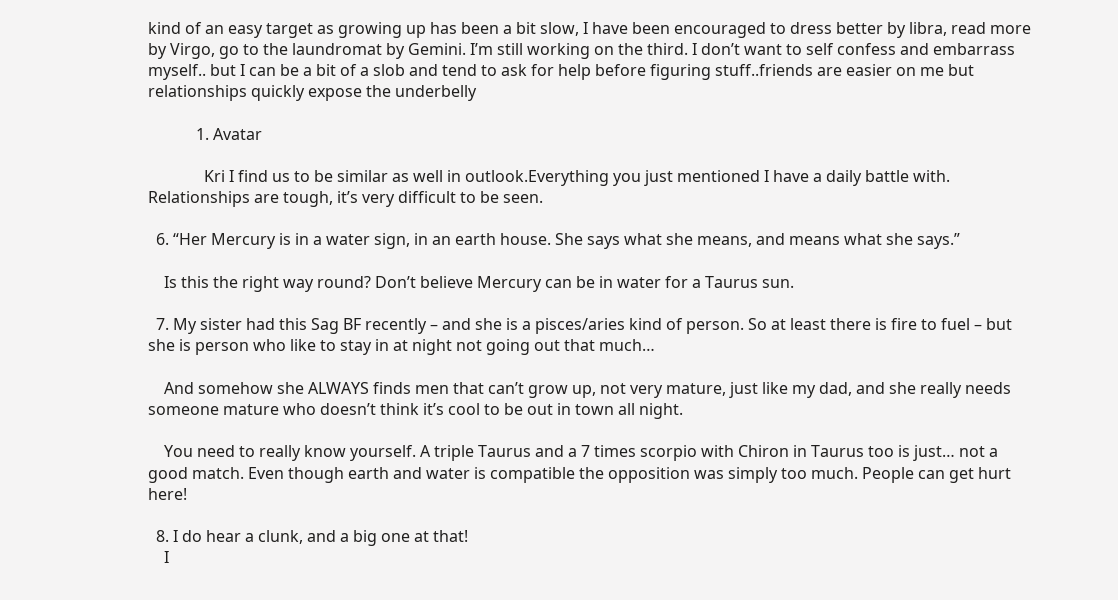kind of an easy target as growing up has been a bit slow, I have been encouraged to dress better by libra, read more by Virgo, go to the laundromat by Gemini. I’m still working on the third. I don’t want to self confess and embarrass myself.. but I can be a bit of a slob and tend to ask for help before figuring stuff..friends are easier on me but relationships quickly expose the underbelly

            1. Avatar

              Kri I find us to be similar as well in outlook.Everything you just mentioned I have a daily battle with. Relationships are tough, it’s very difficult to be seen.

  6. “Her Mercury is in a water sign, in an earth house. She says what she means, and means what she says.”

    Is this the right way round? Don’t believe Mercury can be in water for a Taurus sun.

  7. My sister had this Sag BF recently – and she is a pisces/aries kind of person. So at least there is fire to fuel – but she is person who like to stay in at night not going out that much…

    And somehow she ALWAYS finds men that can’t grow up, not very mature, just like my dad, and she really needs someone mature who doesn’t think it’s cool to be out in town all night.

    You need to really know yourself. A triple Taurus and a 7 times scorpio with Chiron in Taurus too is just… not a good match. Even though earth and water is compatible the opposition was simply too much. People can get hurt here!

  8. I do hear a clunk, and a big one at that!
    I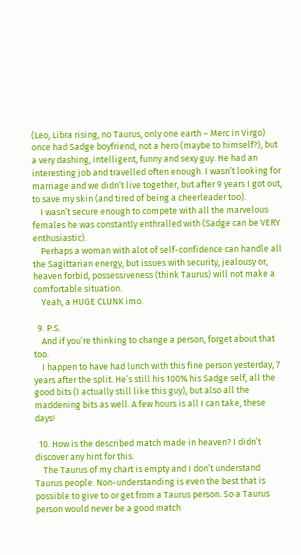(Leo, Libra rising, no Taurus, only one earth – Merc in Virgo) once had Sadge boyfriend, not a hero (maybe to himself?), but a very dashing, intelligent, funny and sexy guy. He had an interesting job and travelled often enough. I wasn’t looking for marriage and we didn’t live together, but after 9 years I got out, to save my skin (and tired of being a cheerleader too).
    I wasn’t secure enough to compete with all the marvelous females he was constantly enthralled with (Sadge can be VERY enthusiastic).
    Perhaps a woman with alot of self-confidence can handle all the Sagittarian energy, but issues with security, jealousy or, heaven forbid, possessiveness (think Taurus) will not make a comfortable situation.
    Yeah, a HUGE CLUNK imo.

  9. P.S.
    And if you’re thinking to change a person, forget about that too.
    I happen to have had lunch with this fine person yesterday, 7 years after the split. He’s still his 100% his Sadge self, all the good bits (I actually still like this guy), but also all the maddening bits as well. A few hours is all I can take, these days!

  10. How is the described match made in heaven? I didn’t discover any hint for this.
    The Taurus of my chart is empty and I don’t understand Taurus people. Non-understanding is even the best that is possible to give to or get from a Taurus person. So a Taurus person would never be a good match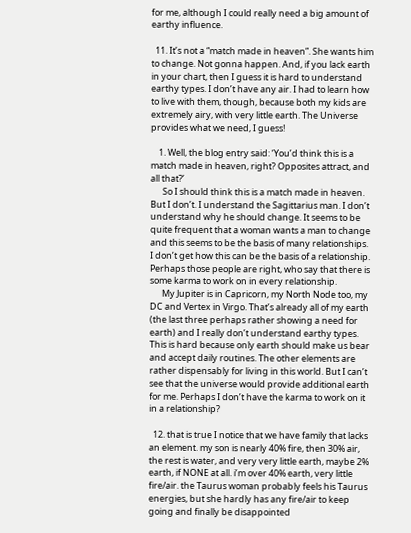for me, although I could really need a big amount of earthy influence.

  11. It’s not a “match made in heaven”. She wants him to change. Not gonna happen. And, if you lack earth in your chart, then I guess it is hard to understand earthy types. I don’t have any air. I had to learn how to live with them, though, because both my kids are extremely airy, with very little earth. The Universe provides what we need, I guess!

    1. Well, the blog entry said: ‘You’d think this is a match made in heaven, right? Opposites attract, and all that?’
      So I should think this is a match made in heaven. But I don’t. I understand the Sagittarius man. I don’t understand why he should change. It seems to be quite frequent that a woman wants a man to change and this seems to be the basis of many relationships. I don’t get how this can be the basis of a relationship. Perhaps those people are right, who say that there is some karma to work on in every relationship.
      My Jupiter is in Capricorn, my North Node too, my DC and Vertex in Virgo. That’s already all of my earth (the last three perhaps rather showing a need for earth) and I really don’t understand earthy types. This is hard because only earth should make us bear and accept daily routines. The other elements are rather dispensably for living in this world. But I can’t see that the universe would provide additional earth for me. Perhaps I don’t have the karma to work on it in a relationship?

  12. that is true I notice that we have family that lacks an element. my son is nearly 40% fire, then 30% air, the rest is water, and very very little earth, maybe 2% earth, if NONE at all. i’m over 40% earth, very little fire/air. the Taurus woman probably feels his Taurus energies, but she hardly has any fire/air to keep going and finally be disappointed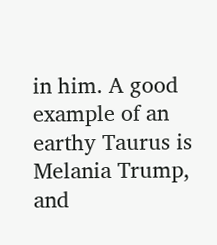in him. A good example of an earthy Taurus is Melania Trump, and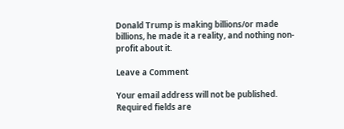Donald Trump is making billions/or made billions, he made it a reality, and nothing non-profit about it.

Leave a Comment

Your email address will not be published. Required fields are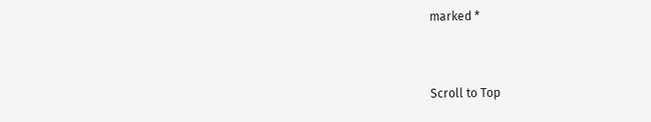marked *


Scroll to Top